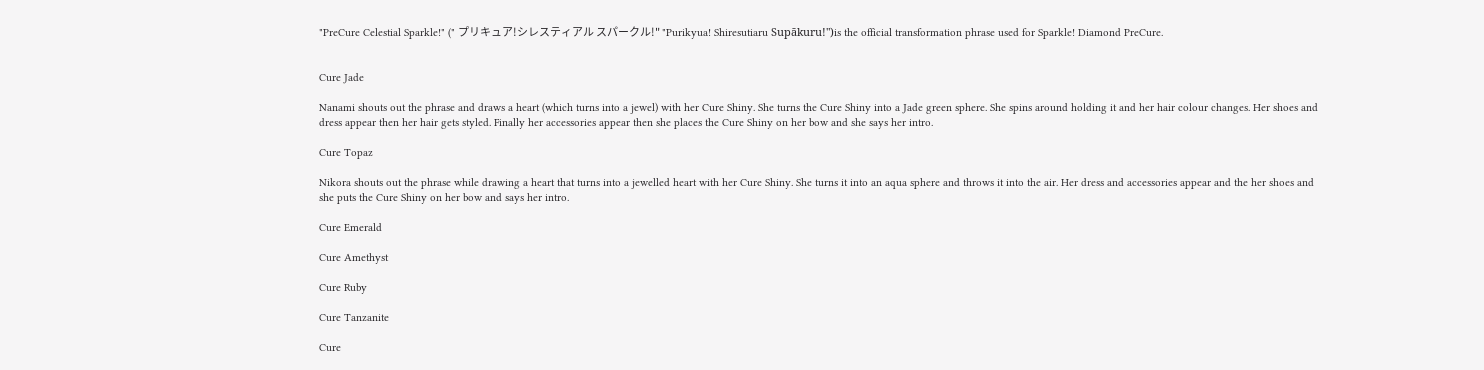"PreCure Celestial Sparkle!" (" プリキュア!シレスティアル スパークル!" "Purikyua! Shiresutiaru Supākuru!")is the official transformation phrase used for Sparkle! Diamond PreCure.


Cure Jade

Nanami shouts out the phrase and draws a heart (which turns into a jewel) with her Cure Shiny. She turns the Cure Shiny into a Jade green sphere. She spins around holding it and her hair colour changes. Her shoes and dress appear then her hair gets styled. Finally her accessories appear then she places the Cure Shiny on her bow and she says her intro.

Cure Topaz

Nikora shouts out the phrase while drawing a heart that turns into a jewelled heart with her Cure Shiny. She turns it into an aqua sphere and throws it into the air. Her dress and accessories appear and the her shoes and she puts the Cure Shiny on her bow and says her intro.

Cure Emerald

Cure Amethyst

Cure Ruby

Cure Tanzanite

Cure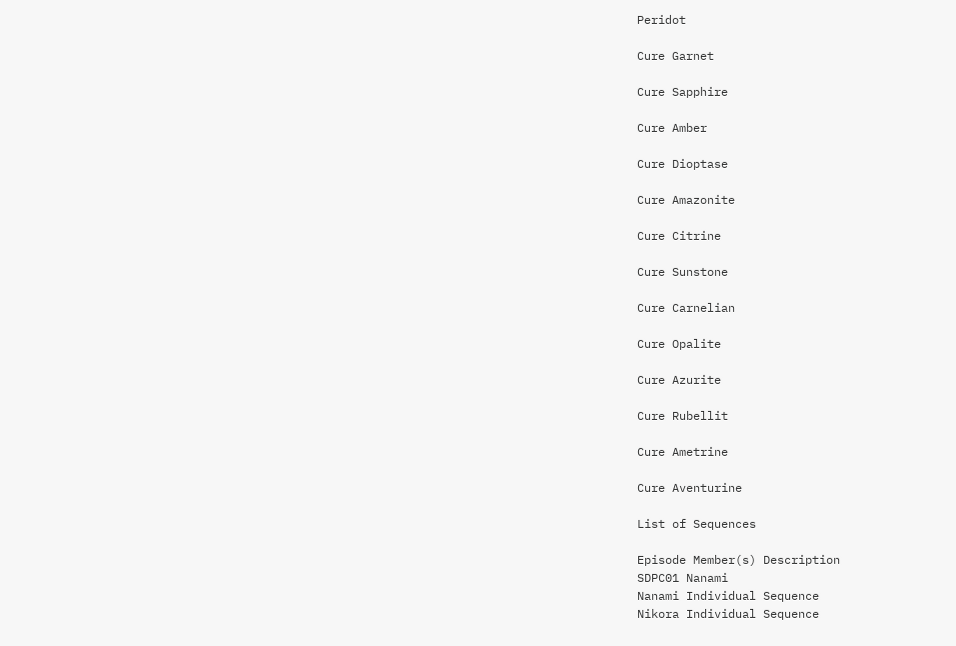Peridot

Cure Garnet

Cure Sapphire

Cure Amber

Cure Dioptase

Cure Amazonite

Cure Citrine

Cure Sunstone

Cure Carnelian

Cure Opalite

Cure Azurite

Cure Rubellit

Cure Ametrine

Cure Aventurine

List of Sequences

Episode Member(s) Description
SDPC01 Nanami
Nanami Individual Sequence
Nikora Individual Sequence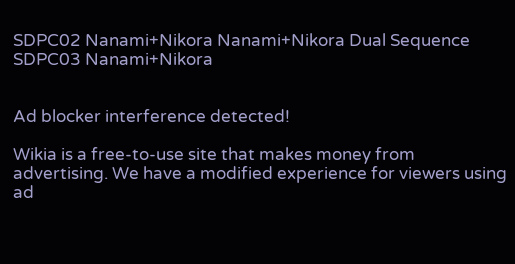SDPC02 Nanami+Nikora Nanami+Nikora Dual Sequence
SDPC03 Nanami+Nikora


Ad blocker interference detected!

Wikia is a free-to-use site that makes money from advertising. We have a modified experience for viewers using ad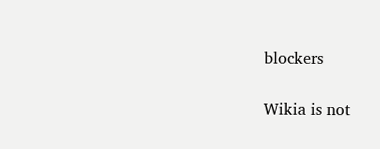blockers

Wikia is not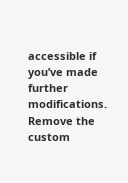accessible if you’ve made further modifications. Remove the custom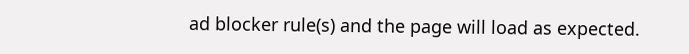ad blocker rule(s) and the page will load as expected.